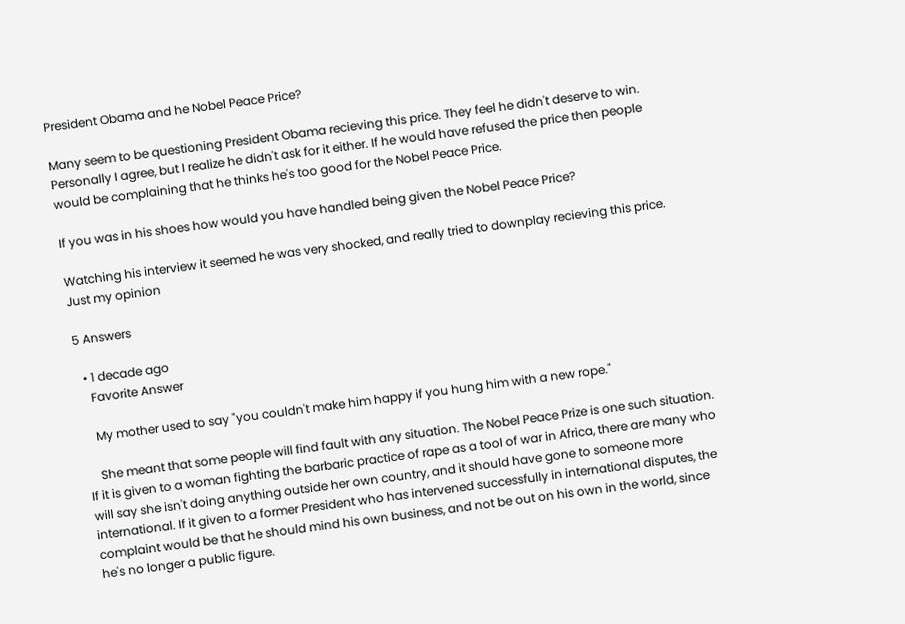President Obama and he Nobel Peace Price?

Many seem to be questioning President Obama recieving this price. They feel he didn't deserve to win. Personally I agree, but I realize he didn't ask for it either. If he would have refused the price then people would be complaining that he thinks he's too good for the Nobel Peace Price.

If you was in his shoes how would you have handled being given the Nobel Peace Price?

Watching his interview it seemed he was very shocked, and really tried to downplay recieving this price. Just my opinion

5 Answers

  • 1 decade ago
    Favorite Answer

    My mother used to say "you couldn't make him happy if you hung him with a new rope."

    She meant that some people will find fault with any situation. The Nobel Peace Prize is one such situation. If it is given to a woman fighting the barbaric practice of rape as a tool of war in Africa, there are many who will say she isn't doing anything outside her own country, and it should have gone to someone more international. If it given to a former President who has intervened successfully in international disputes, the complaint would be that he should mind his own business, and not be out on his own in the world, since he's no longer a public figure.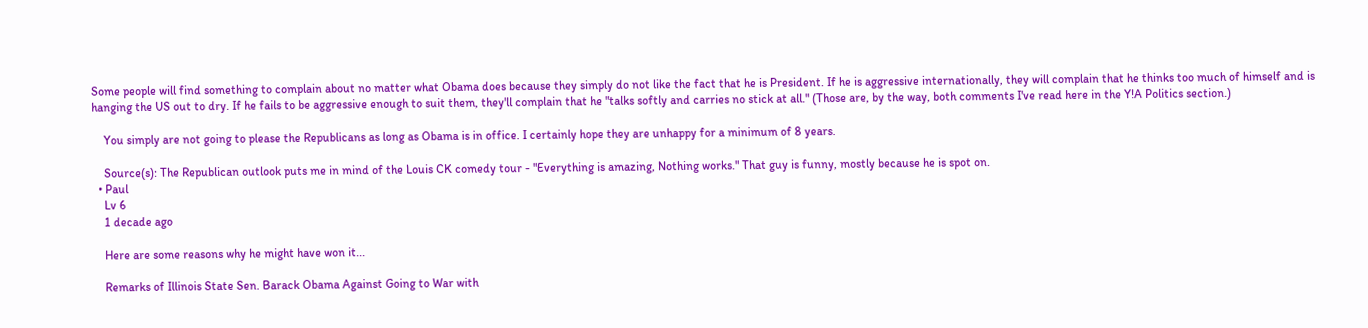Some people will find something to complain about no matter what Obama does because they simply do not like the fact that he is President. If he is aggressive internationally, they will complain that he thinks too much of himself and is hanging the US out to dry. If he fails to be aggressive enough to suit them, they'll complain that he "talks softly and carries no stick at all." (Those are, by the way, both comments I've read here in the Y!A Politics section.)

    You simply are not going to please the Republicans as long as Obama is in office. I certainly hope they are unhappy for a minimum of 8 years.

    Source(s): The Republican outlook puts me in mind of the Louis CK comedy tour - "Everything is amazing, Nothing works." That guy is funny, mostly because he is spot on.
  • Paul
    Lv 6
    1 decade ago

    Here are some reasons why he might have won it...

    Remarks of Illinois State Sen. Barack Obama Against Going to War with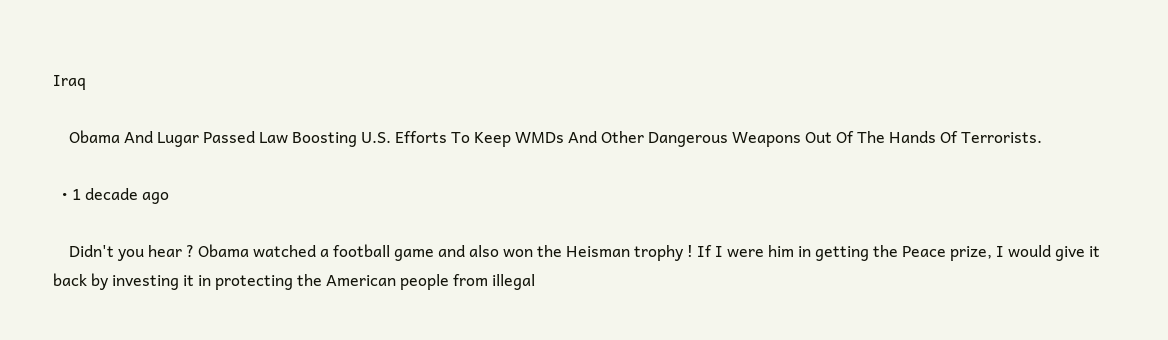Iraq

    Obama And Lugar Passed Law Boosting U.S. Efforts To Keep WMDs And Other Dangerous Weapons Out Of The Hands Of Terrorists.

  • 1 decade ago

    Didn't you hear ? Obama watched a football game and also won the Heisman trophy ! If I were him in getting the Peace prize, I would give it back by investing it in protecting the American people from illegal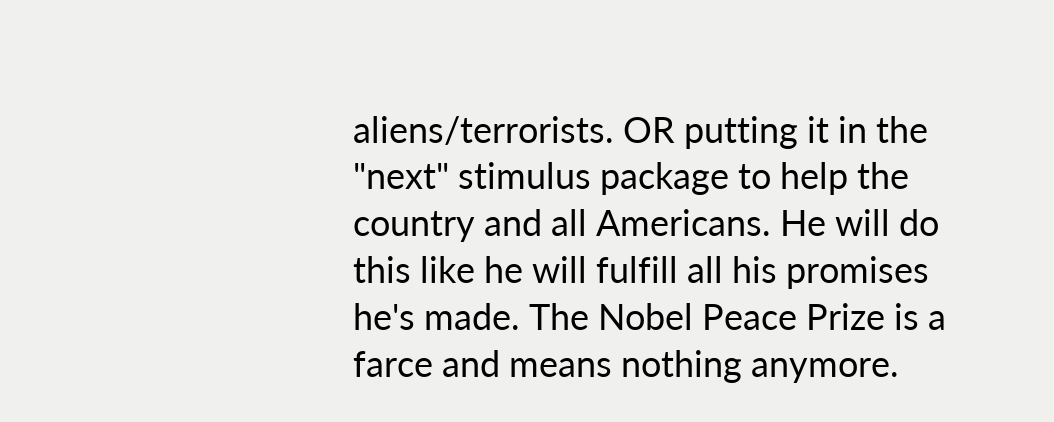aliens/terrorists. OR putting it in the "next" stimulus package to help the country and all Americans. He will do this like he will fulfill all his promises he's made. The Nobel Peace Prize is a farce and means nothing anymore.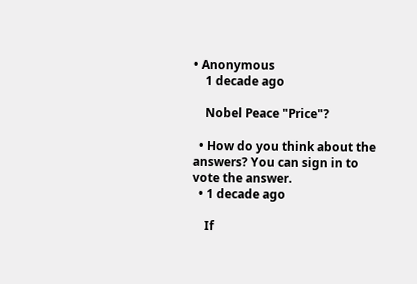• Anonymous
    1 decade ago

    Nobel Peace "Price"?

  • How do you think about the answers? You can sign in to vote the answer.
  • 1 decade ago

    If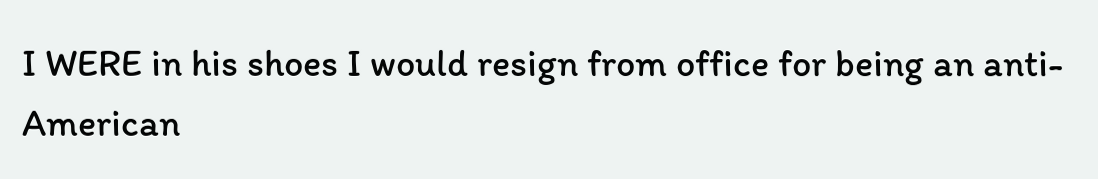I WERE in his shoes I would resign from office for being an anti-American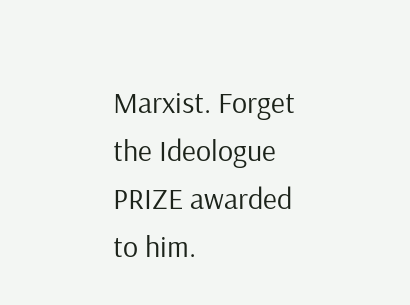Marxist. Forget the Ideologue PRIZE awarded to him.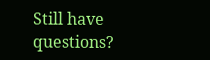Still have questions?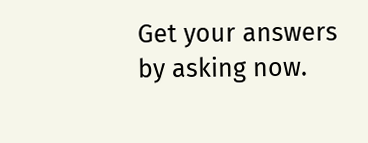Get your answers by asking now.